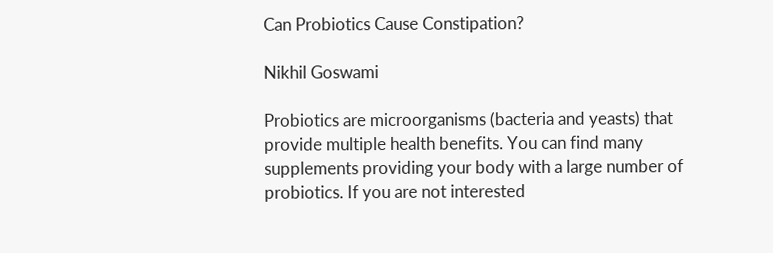Can Probiotics Cause Constipation?

Nikhil Goswami

Probiotics are microorganisms (bacteria and yeasts) that provide multiple health benefits. You can find many supplements providing your body with a large number of probiotics. If you are not interested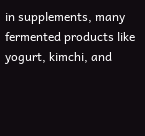in supplements, many fermented products like yogurt, kimchi, and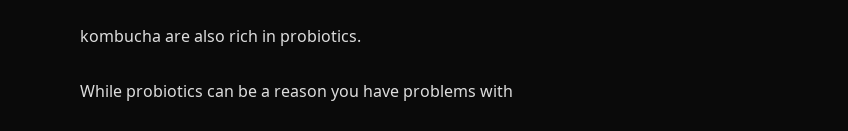kombucha are also rich in probiotics.

While probiotics can be a reason you have problems with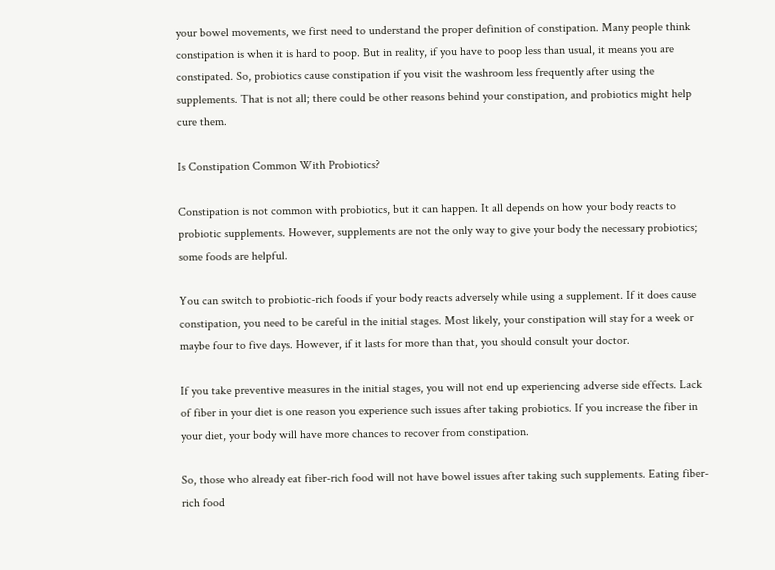your bowel movements, we first need to understand the proper definition of constipation. Many people think constipation is when it is hard to poop. But in reality, if you have to poop less than usual, it means you are constipated. So, probiotics cause constipation if you visit the washroom less frequently after using the supplements. That is not all; there could be other reasons behind your constipation, and probiotics might help cure them.

Is Constipation Common With Probiotics?

Constipation is not common with probiotics, but it can happen. It all depends on how your body reacts to probiotic supplements. However, supplements are not the only way to give your body the necessary probiotics; some foods are helpful.

You can switch to probiotic-rich foods if your body reacts adversely while using a supplement. If it does cause constipation, you need to be careful in the initial stages. Most likely, your constipation will stay for a week or maybe four to five days. However, if it lasts for more than that, you should consult your doctor.

If you take preventive measures in the initial stages, you will not end up experiencing adverse side effects. Lack of fiber in your diet is one reason you experience such issues after taking probiotics. If you increase the fiber in your diet, your body will have more chances to recover from constipation.

So, those who already eat fiber-rich food will not have bowel issues after taking such supplements. Eating fiber-rich food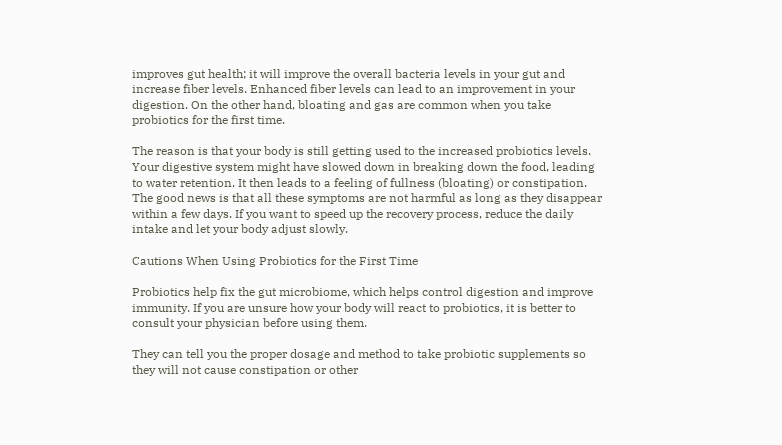improves gut health; it will improve the overall bacteria levels in your gut and increase fiber levels. Enhanced fiber levels can lead to an improvement in your digestion. On the other hand, bloating and gas are common when you take probiotics for the first time.

The reason is that your body is still getting used to the increased probiotics levels. Your digestive system might have slowed down in breaking down the food, leading to water retention. It then leads to a feeling of fullness (bloating) or constipation. The good news is that all these symptoms are not harmful as long as they disappear within a few days. If you want to speed up the recovery process, reduce the daily intake and let your body adjust slowly.

Cautions When Using Probiotics for the First Time

Probiotics help fix the gut microbiome, which helps control digestion and improve immunity. If you are unsure how your body will react to probiotics, it is better to consult your physician before using them.

They can tell you the proper dosage and method to take probiotic supplements so they will not cause constipation or other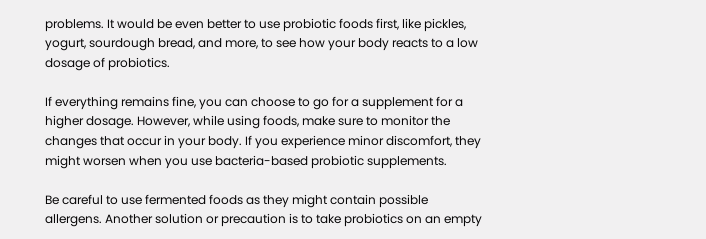problems. It would be even better to use probiotic foods first, like pickles, yogurt, sourdough bread, and more, to see how your body reacts to a low dosage of probiotics.

If everything remains fine, you can choose to go for a supplement for a higher dosage. However, while using foods, make sure to monitor the changes that occur in your body. If you experience minor discomfort, they might worsen when you use bacteria-based probiotic supplements.

Be careful to use fermented foods as they might contain possible allergens. Another solution or precaution is to take probiotics on an empty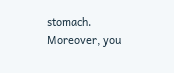stomach. Moreover, you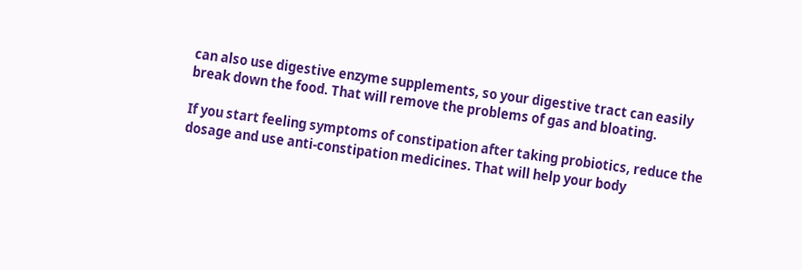can also use digestive enzyme supplements, so your digestive tract can easily break down the food. That will remove the problems of gas and bloating.

If you start feeling symptoms of constipation after taking probiotics, reduce the dosage and use anti-constipation medicines. That will help your body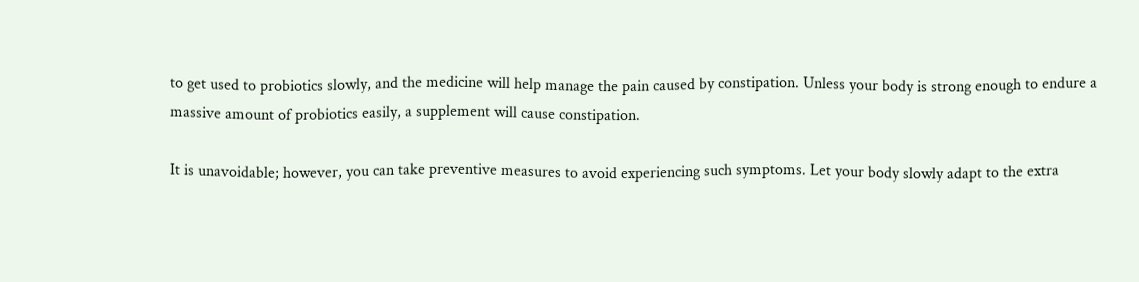to get used to probiotics slowly, and the medicine will help manage the pain caused by constipation. Unless your body is strong enough to endure a massive amount of probiotics easily, a supplement will cause constipation.

It is unavoidable; however, you can take preventive measures to avoid experiencing such symptoms. Let your body slowly adapt to the extra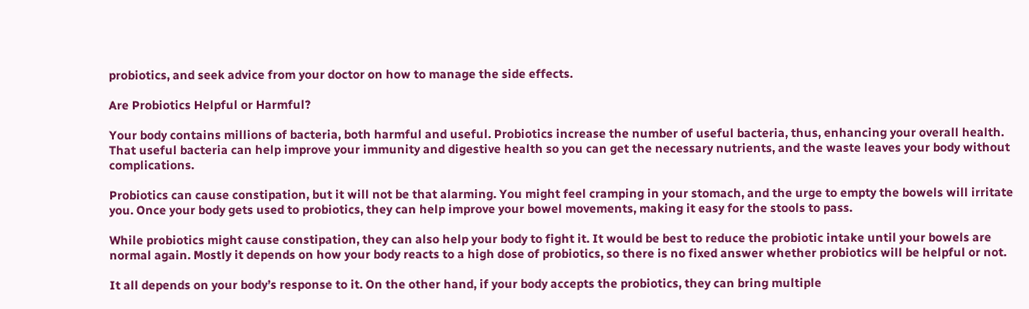probiotics, and seek advice from your doctor on how to manage the side effects.

Are Probiotics Helpful or Harmful?

Your body contains millions of bacteria, both harmful and useful. Probiotics increase the number of useful bacteria, thus, enhancing your overall health. That useful bacteria can help improve your immunity and digestive health so you can get the necessary nutrients, and the waste leaves your body without complications.

Probiotics can cause constipation, but it will not be that alarming. You might feel cramping in your stomach, and the urge to empty the bowels will irritate you. Once your body gets used to probiotics, they can help improve your bowel movements, making it easy for the stools to pass.

While probiotics might cause constipation, they can also help your body to fight it. It would be best to reduce the probiotic intake until your bowels are normal again. Mostly it depends on how your body reacts to a high dose of probiotics, so there is no fixed answer whether probiotics will be helpful or not.

It all depends on your body’s response to it. On the other hand, if your body accepts the probiotics, they can bring multiple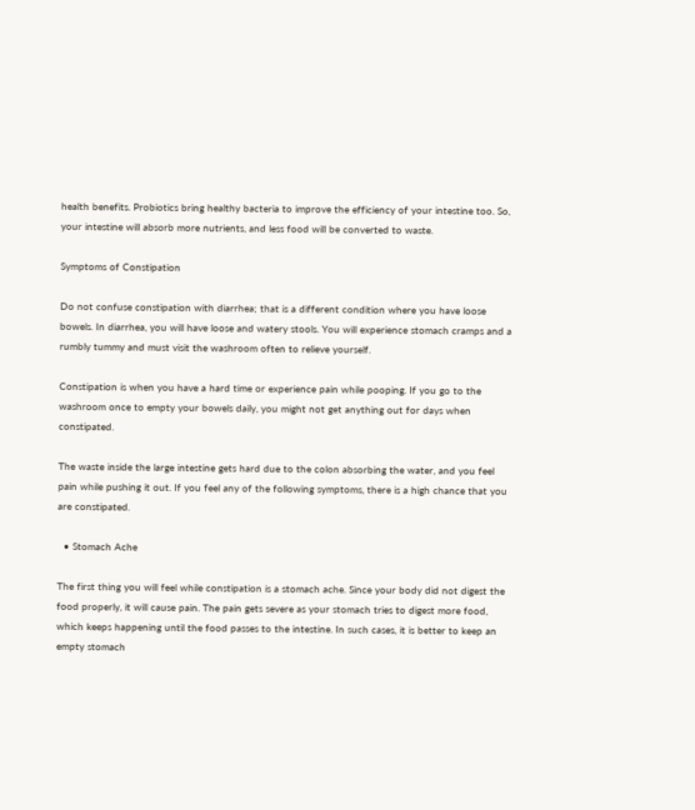health benefits. Probiotics bring healthy bacteria to improve the efficiency of your intestine too. So, your intestine will absorb more nutrients, and less food will be converted to waste.

Symptoms of Constipation

Do not confuse constipation with diarrhea; that is a different condition where you have loose bowels. In diarrhea, you will have loose and watery stools. You will experience stomach cramps and a rumbly tummy and must visit the washroom often to relieve yourself.

Constipation is when you have a hard time or experience pain while pooping. If you go to the washroom once to empty your bowels daily, you might not get anything out for days when constipated.

The waste inside the large intestine gets hard due to the colon absorbing the water, and you feel pain while pushing it out. If you feel any of the following symptoms, there is a high chance that you are constipated.

  • Stomach Ache

The first thing you will feel while constipation is a stomach ache. Since your body did not digest the food properly, it will cause pain. The pain gets severe as your stomach tries to digest more food, which keeps happening until the food passes to the intestine. In such cases, it is better to keep an empty stomach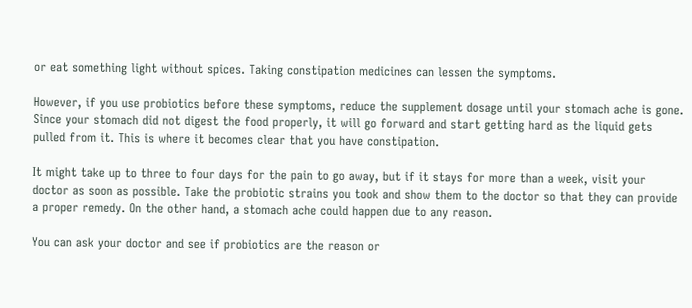or eat something light without spices. Taking constipation medicines can lessen the symptoms.

However, if you use probiotics before these symptoms, reduce the supplement dosage until your stomach ache is gone. Since your stomach did not digest the food properly, it will go forward and start getting hard as the liquid gets pulled from it. This is where it becomes clear that you have constipation.

It might take up to three to four days for the pain to go away, but if it stays for more than a week, visit your doctor as soon as possible. Take the probiotic strains you took and show them to the doctor so that they can provide a proper remedy. On the other hand, a stomach ache could happen due to any reason.

You can ask your doctor and see if probiotics are the reason or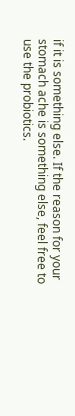if it is something else. If the reason for your stomach ache is something else, feel free to use the probiotics.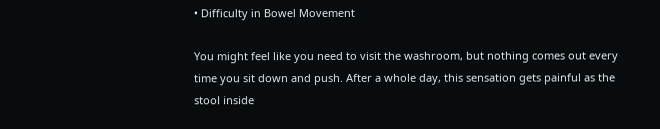• Difficulty in Bowel Movement

You might feel like you need to visit the washroom, but nothing comes out every time you sit down and push. After a whole day, this sensation gets painful as the stool inside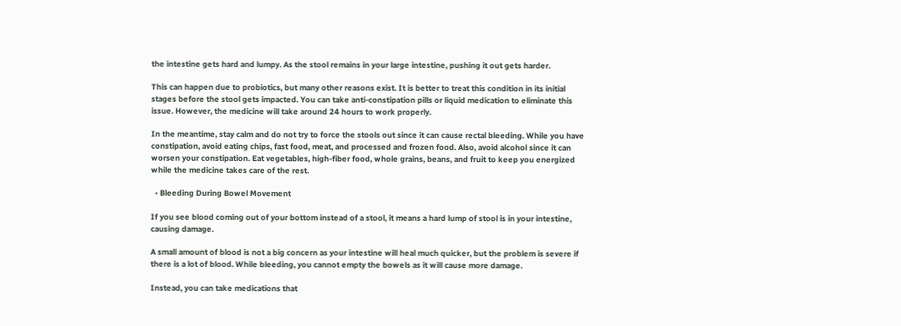the intestine gets hard and lumpy. As the stool remains in your large intestine, pushing it out gets harder.

This can happen due to probiotics, but many other reasons exist. It is better to treat this condition in its initial stages before the stool gets impacted. You can take anti-constipation pills or liquid medication to eliminate this issue. However, the medicine will take around 24 hours to work properly.

In the meantime, stay calm and do not try to force the stools out since it can cause rectal bleeding. While you have constipation, avoid eating chips, fast food, meat, and processed and frozen food. Also, avoid alcohol since it can worsen your constipation. Eat vegetables, high-fiber food, whole grains, beans, and fruit to keep you energized while the medicine takes care of the rest.

  • Bleeding During Bowel Movement

If you see blood coming out of your bottom instead of a stool, it means a hard lump of stool is in your intestine, causing damage.

A small amount of blood is not a big concern as your intestine will heal much quicker, but the problem is severe if there is a lot of blood. While bleeding, you cannot empty the bowels as it will cause more damage.

Instead, you can take medications that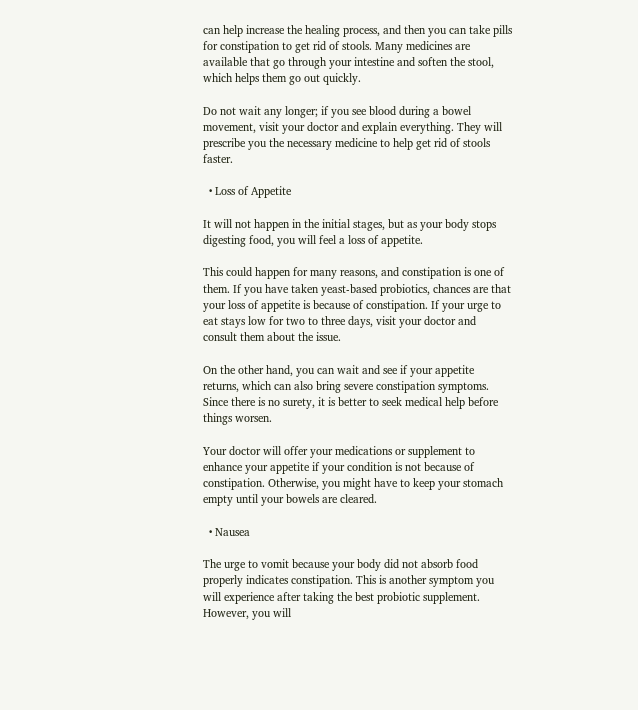can help increase the healing process, and then you can take pills for constipation to get rid of stools. Many medicines are available that go through your intestine and soften the stool, which helps them go out quickly.

Do not wait any longer; if you see blood during a bowel movement, visit your doctor and explain everything. They will prescribe you the necessary medicine to help get rid of stools faster.

  • Loss of Appetite

It will not happen in the initial stages, but as your body stops digesting food, you will feel a loss of appetite.

This could happen for many reasons, and constipation is one of them. If you have taken yeast-based probiotics, chances are that your loss of appetite is because of constipation. If your urge to eat stays low for two to three days, visit your doctor and consult them about the issue.

On the other hand, you can wait and see if your appetite returns, which can also bring severe constipation symptoms. Since there is no surety, it is better to seek medical help before things worsen.

Your doctor will offer your medications or supplement to enhance your appetite if your condition is not because of constipation. Otherwise, you might have to keep your stomach empty until your bowels are cleared.

  • Nausea

The urge to vomit because your body did not absorb food properly indicates constipation. This is another symptom you will experience after taking the best probiotic supplement. However, you will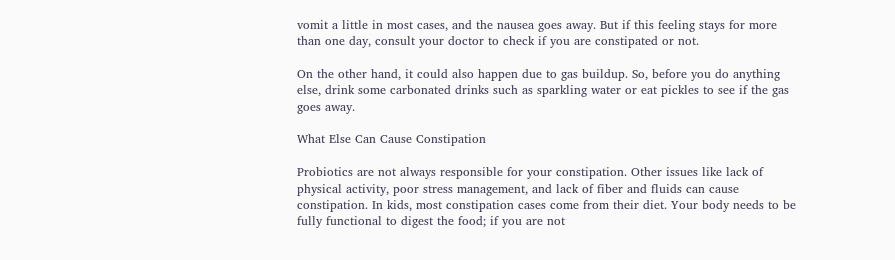vomit a little in most cases, and the nausea goes away. But if this feeling stays for more than one day, consult your doctor to check if you are constipated or not.

On the other hand, it could also happen due to gas buildup. So, before you do anything else, drink some carbonated drinks such as sparkling water or eat pickles to see if the gas goes away.

What Else Can Cause Constipation

Probiotics are not always responsible for your constipation. Other issues like lack of physical activity, poor stress management, and lack of fiber and fluids can cause constipation. In kids, most constipation cases come from their diet. Your body needs to be fully functional to digest the food; if you are not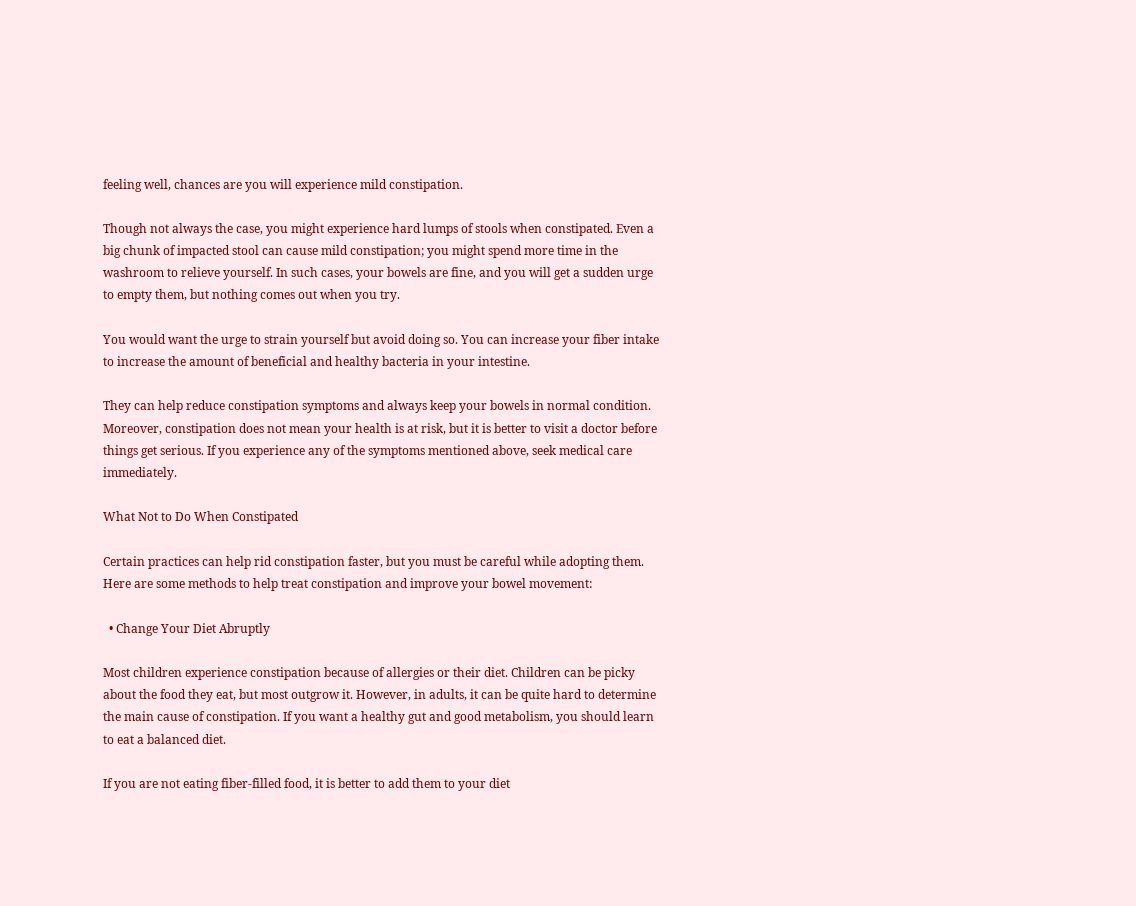feeling well, chances are you will experience mild constipation.

Though not always the case, you might experience hard lumps of stools when constipated. Even a big chunk of impacted stool can cause mild constipation; you might spend more time in the washroom to relieve yourself. In such cases, your bowels are fine, and you will get a sudden urge to empty them, but nothing comes out when you try.

You would want the urge to strain yourself but avoid doing so. You can increase your fiber intake to increase the amount of beneficial and healthy bacteria in your intestine.

They can help reduce constipation symptoms and always keep your bowels in normal condition. Moreover, constipation does not mean your health is at risk, but it is better to visit a doctor before things get serious. If you experience any of the symptoms mentioned above, seek medical care immediately.

What Not to Do When Constipated

Certain practices can help rid constipation faster, but you must be careful while adopting them. Here are some methods to help treat constipation and improve your bowel movement:

  • Change Your Diet Abruptly

Most children experience constipation because of allergies or their diet. Children can be picky about the food they eat, but most outgrow it. However, in adults, it can be quite hard to determine the main cause of constipation. If you want a healthy gut and good metabolism, you should learn to eat a balanced diet.

If you are not eating fiber-filled food, it is better to add them to your diet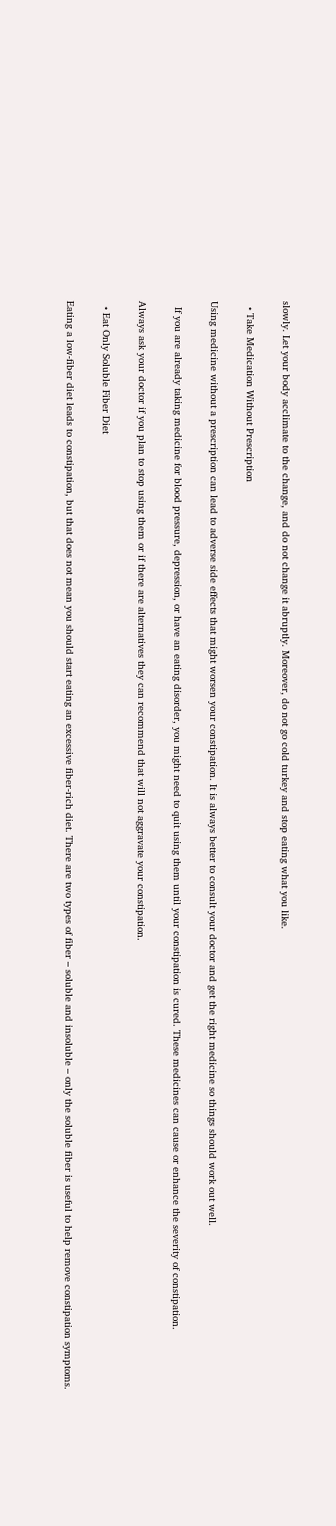slowly. Let your body acclimate to the change, and do not change it abruptly. Moreover, do not go cold turkey and stop eating what you like.

  • Take Medication Without Prescription

Using medicine without a prescription can lead to adverse side effects that might worsen your constipation. It is always better to consult your doctor and get the right medicine so things should work out well.

  If you are already taking medicine for blood pressure, depression, or have an eating disorder, you might need to quit using them until your constipation is cured. These medicines can cause or enhance the severity of constipation.

Always ask your doctor if you plan to stop using them or if there are alternatives they can recommend that will not aggravate your constipation.

  • Eat Only Soluble Fiber Diet

Eating a low-fiber diet leads to constipation, but that does not mean you should start eating an excessive fiber-rich diet. There are two types of fiber – soluble and insoluble – only the soluble fiber is useful to help remove constipation symptoms.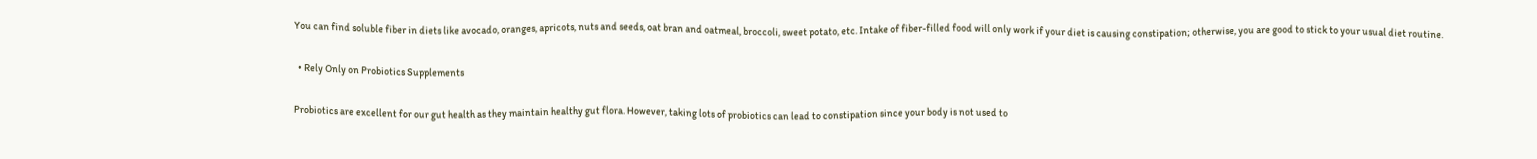You can find soluble fiber in diets like avocado, oranges, apricots, nuts and seeds, oat bran and oatmeal, broccoli, sweet potato, etc. Intake of fiber-filled food will only work if your diet is causing constipation; otherwise, you are good to stick to your usual diet routine.

  • Rely Only on Probiotics Supplements

Probiotics are excellent for our gut health as they maintain healthy gut flora. However, taking lots of probiotics can lead to constipation since your body is not used to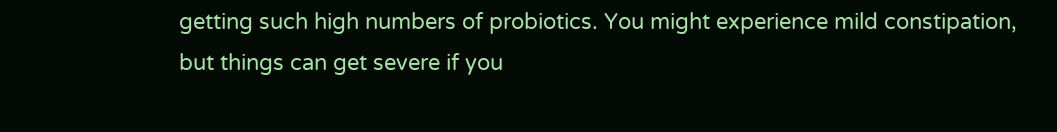getting such high numbers of probiotics. You might experience mild constipation, but things can get severe if you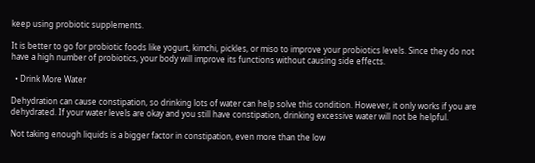keep using probiotic supplements.

It is better to go for probiotic foods like yogurt, kimchi, pickles, or miso to improve your probiotics levels. Since they do not have a high number of probiotics, your body will improve its functions without causing side effects.

  • Drink More Water

Dehydration can cause constipation, so drinking lots of water can help solve this condition. However, it only works if you are dehydrated. If your water levels are okay and you still have constipation, drinking excessive water will not be helpful.

Not taking enough liquids is a bigger factor in constipation, even more than the low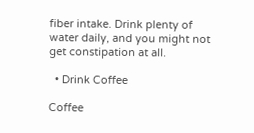fiber intake. Drink plenty of water daily, and you might not get constipation at all.

  • Drink Coffee

Coffee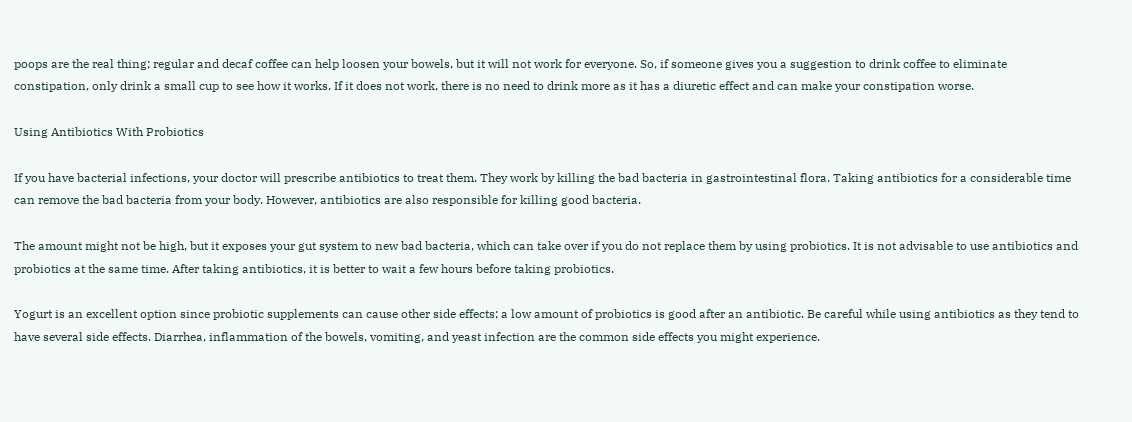poops are the real thing; regular and decaf coffee can help loosen your bowels, but it will not work for everyone. So, if someone gives you a suggestion to drink coffee to eliminate constipation, only drink a small cup to see how it works. If it does not work, there is no need to drink more as it has a diuretic effect and can make your constipation worse.

Using Antibiotics With Probiotics

If you have bacterial infections, your doctor will prescribe antibiotics to treat them. They work by killing the bad bacteria in gastrointestinal flora. Taking antibiotics for a considerable time can remove the bad bacteria from your body. However, antibiotics are also responsible for killing good bacteria.

The amount might not be high, but it exposes your gut system to new bad bacteria, which can take over if you do not replace them by using probiotics. It is not advisable to use antibiotics and probiotics at the same time. After taking antibiotics, it is better to wait a few hours before taking probiotics.

Yogurt is an excellent option since probiotic supplements can cause other side effects; a low amount of probiotics is good after an antibiotic. Be careful while using antibiotics as they tend to have several side effects. Diarrhea, inflammation of the bowels, vomiting, and yeast infection are the common side effects you might experience.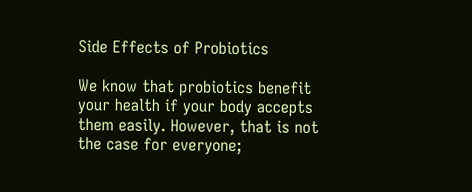Side Effects of Probiotics

We know that probiotics benefit your health if your body accepts them easily. However, that is not the case for everyone;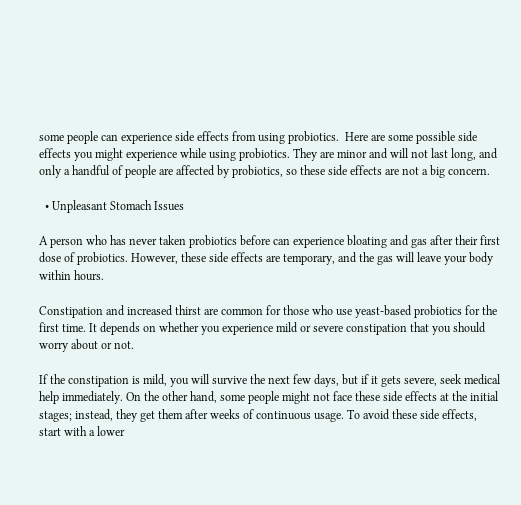some people can experience side effects from using probiotics.  Here are some possible side effects you might experience while using probiotics. They are minor and will not last long, and only a handful of people are affected by probiotics, so these side effects are not a big concern.

  • Unpleasant Stomach Issues

A person who has never taken probiotics before can experience bloating and gas after their first dose of probiotics. However, these side effects are temporary, and the gas will leave your body within hours.

Constipation and increased thirst are common for those who use yeast-based probiotics for the first time. It depends on whether you experience mild or severe constipation that you should worry about or not.

If the constipation is mild, you will survive the next few days, but if it gets severe, seek medical help immediately. On the other hand, some people might not face these side effects at the initial stages; instead, they get them after weeks of continuous usage. To avoid these side effects, start with a lower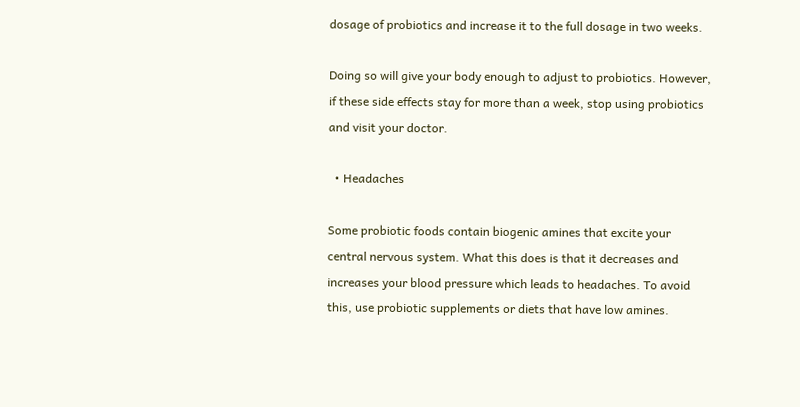dosage of probiotics and increase it to the full dosage in two weeks.

Doing so will give your body enough to adjust to probiotics. However, if these side effects stay for more than a week, stop using probiotics and visit your doctor.

  • Headaches

Some probiotic foods contain biogenic amines that excite your central nervous system. What this does is that it decreases and increases your blood pressure which leads to headaches. To avoid this, use probiotic supplements or diets that have low amines.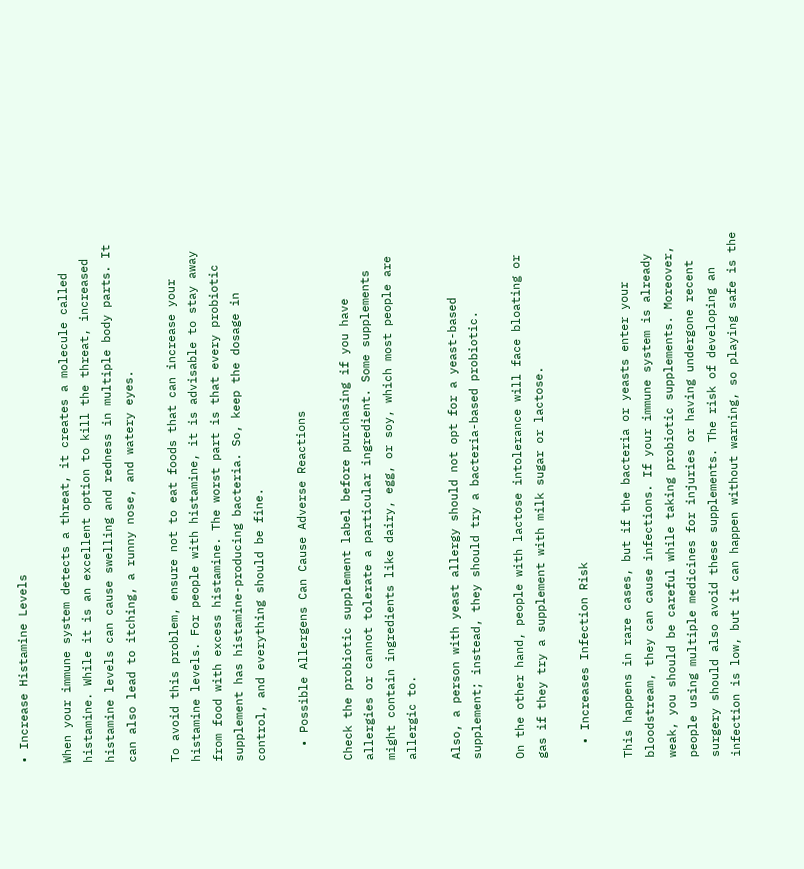• Increase Histamine Levels

When your immune system detects a threat, it creates a molecule called histamine. While it is an excellent option to kill the threat, increased histamine levels can cause swelling and redness in multiple body parts. It can also lead to itching, a runny nose, and watery eyes.

To avoid this problem, ensure not to eat foods that can increase your histamine levels. For people with histamine, it is advisable to stay away from food with excess histamine. The worst part is that every probiotic supplement has histamine-producing bacteria. So, keep the dosage in control, and everything should be fine.

  • Possible Allergens Can Cause Adverse Reactions

Check the probiotic supplement label before purchasing if you have allergies or cannot tolerate a particular ingredient. Some supplements might contain ingredients like dairy, egg, or soy, which most people are allergic to.

Also, a person with yeast allergy should not opt for a yeast-based supplement; instead, they should try a bacteria-based probiotic.

On the other hand, people with lactose intolerance will face bloating or gas if they try a supplement with milk sugar or lactose.

  • Increases Infection Risk

This happens in rare cases, but if the bacteria or yeasts enter your bloodstream, they can cause infections. If your immune system is already weak, you should be careful while taking probiotic supplements. Moreover, people using multiple medicines for injuries or having undergone recent surgery should also avoid these supplements. The risk of developing an infection is low, but it can happen without warning, so playing safe is the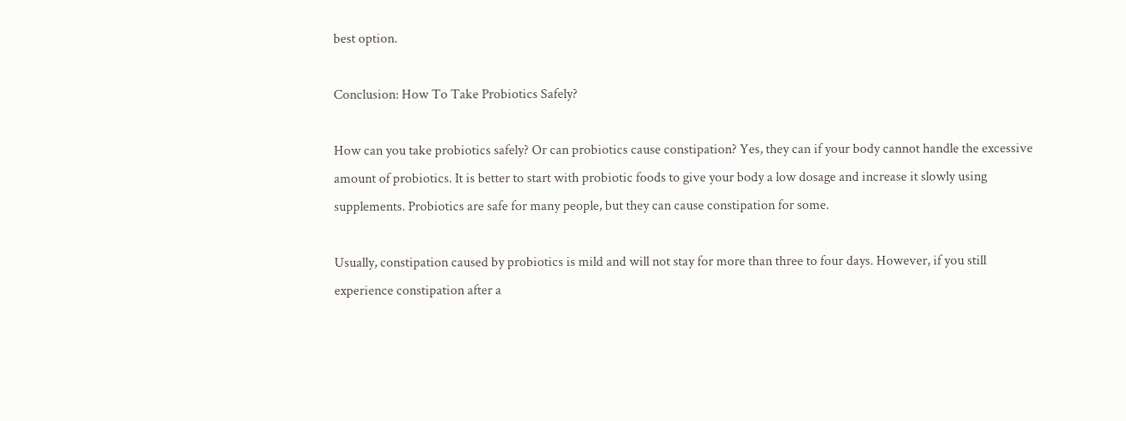best option.

Conclusion: How To Take Probiotics Safely?

How can you take probiotics safely? Or can probiotics cause constipation? Yes, they can if your body cannot handle the excessive amount of probiotics. It is better to start with probiotic foods to give your body a low dosage and increase it slowly using supplements. Probiotics are safe for many people, but they can cause constipation for some.

Usually, constipation caused by probiotics is mild and will not stay for more than three to four days. However, if you still experience constipation after a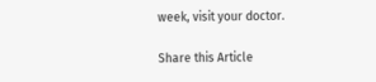week, visit your doctor.

Share this Article